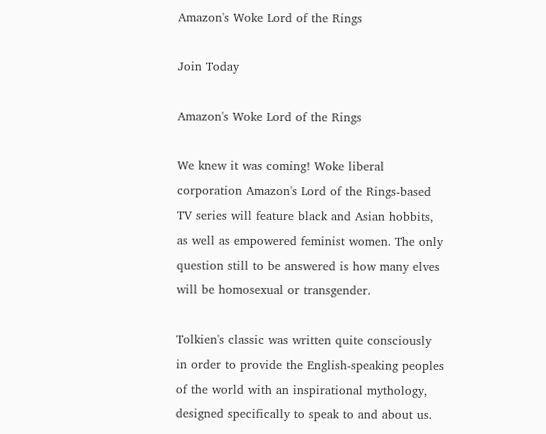Amazon's Woke Lord of the Rings

Join Today

Amazon's Woke Lord of the Rings

We knew it was coming! Woke liberal corporation Amazon's Lord of the Rings-based TV series will feature black and Asian hobbits, as well as empowered feminist women. The only question still to be answered is how many elves will be homosexual or transgender.

Tolkien's classic was written quite consciously in order to provide the English-speaking peoples of the world with an inspirational mythology, designed specifically to speak to and about us.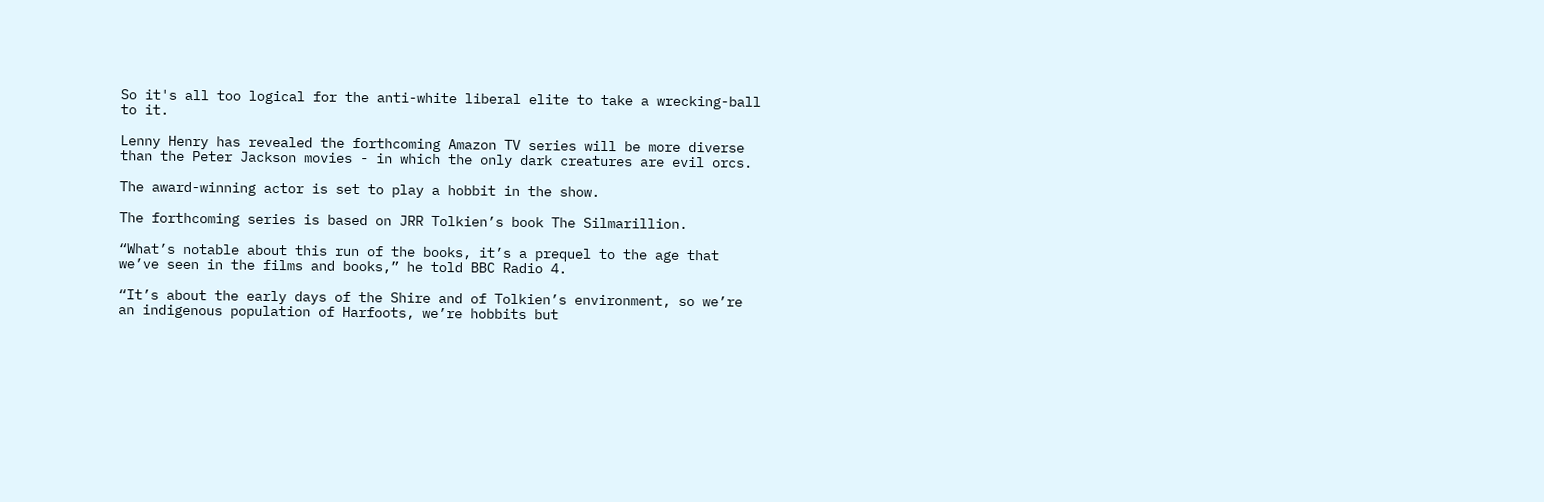So it's all too logical for the anti-white liberal elite to take a wrecking-ball to it.

Lenny Henry has revealed the forthcoming Amazon TV series will be more diverse than the Peter Jackson movies - in which the only dark creatures are evil orcs.

The award-winning actor is set to play a hobbit in the show.

The forthcoming series is based on JRR Tolkien’s book The Silmarillion.

“What’s notable about this run of the books, it’s a prequel to the age that we’ve seen in the films and books,” he told BBC Radio 4.

“It’s about the early days of the Shire and of Tolkien’s environment, so we’re an indigenous population of Harfoots, we’re hobbits but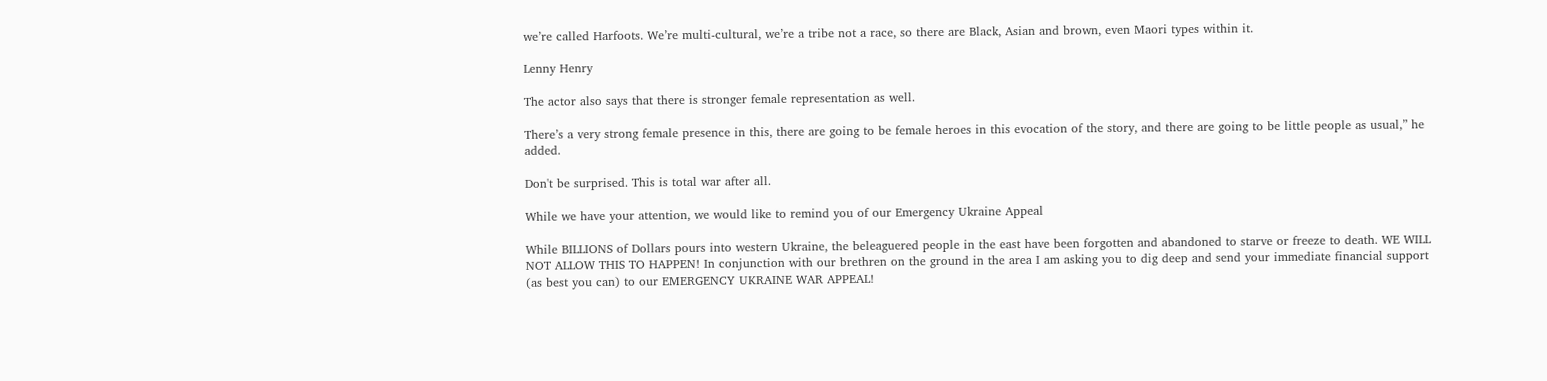we’re called Harfoots. We’re multi-cultural, we’re a tribe not a race, so there are Black, Asian and brown, even Maori types within it.

Lenny Henry

The actor also says that there is stronger female representation as well.

There’s a very strong female presence in this, there are going to be female heroes in this evocation of the story, and there are going to be little people as usual,” he added.

Don't be surprised. This is total war after all.

While we have your attention, we would like to remind you of our Emergency Ukraine Appeal

While BILLIONS of Dollars pours into western Ukraine, the beleaguered people in the east have been forgotten and abandoned to starve or freeze to death. WE WILL NOT ALLOW THIS TO HAPPEN! In conjunction with our brethren on the ground in the area I am asking you to dig deep and send your immediate financial support (as best you can) to our EMERGENCY UKRAINE WAR APPEAL!